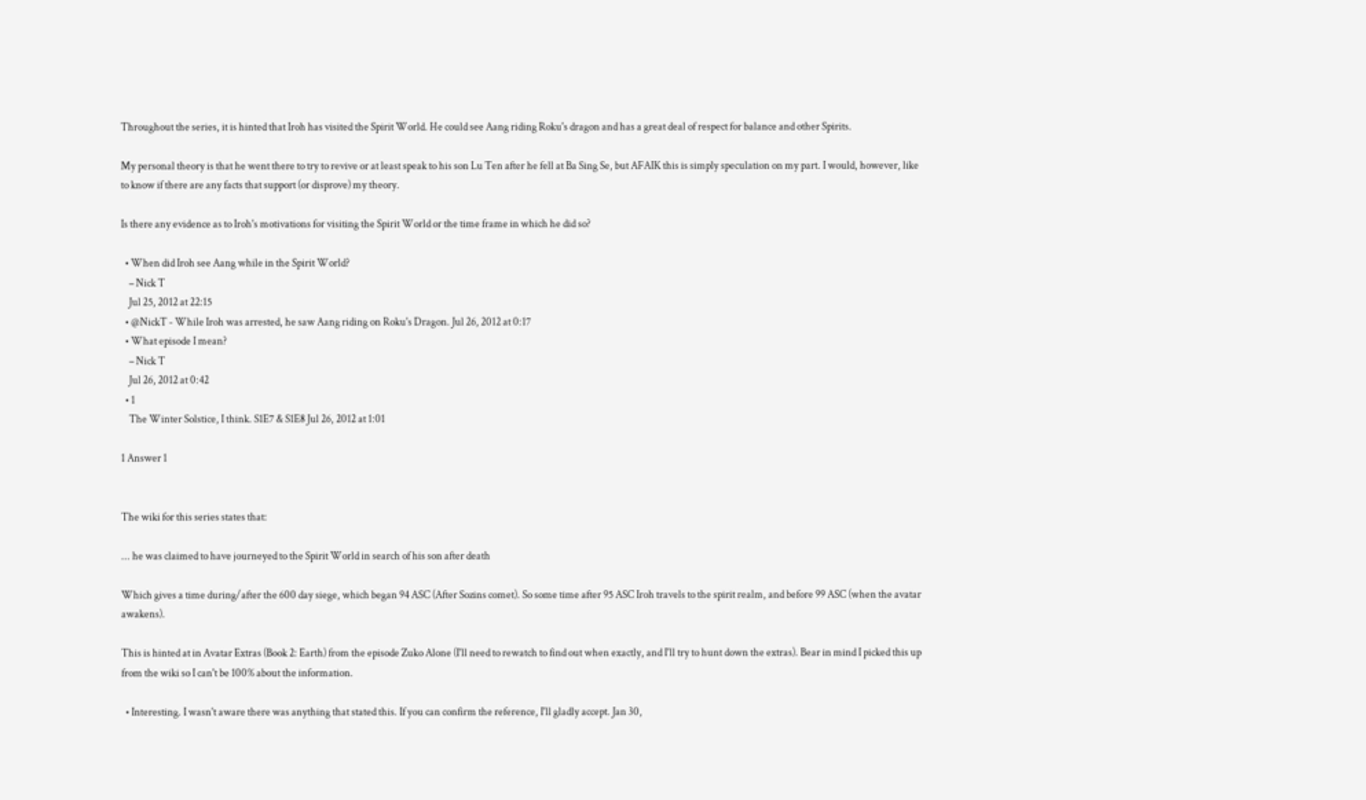Throughout the series, it is hinted that Iroh has visited the Spirit World. He could see Aang riding Roku's dragon and has a great deal of respect for balance and other Spirits.

My personal theory is that he went there to try to revive or at least speak to his son Lu Ten after he fell at Ba Sing Se, but AFAIK this is simply speculation on my part. I would, however, like to know if there are any facts that support (or disprove) my theory.

Is there any evidence as to Iroh's motivations for visiting the Spirit World or the time frame in which he did so?

  • When did Iroh see Aang while in the Spirit World?
    – Nick T
    Jul 25, 2012 at 22:15
  • @NickT - While Iroh was arrested, he saw Aang riding on Roku's Dragon. Jul 26, 2012 at 0:17
  • What episode I mean?
    – Nick T
    Jul 26, 2012 at 0:42
  • 1
    The Winter Solstice, I think. S1E7 & S1E8 Jul 26, 2012 at 1:01

1 Answer 1


The wiki for this series states that:

... he was claimed to have journeyed to the Spirit World in search of his son after death

Which gives a time during/after the 600 day siege, which began 94 ASC (After Sozins comet). So some time after 95 ASC Iroh travels to the spirit realm, and before 99 ASC (when the avatar awakens).

This is hinted at in Avatar Extras (Book 2: Earth) from the episode Zuko Alone (I'll need to rewatch to find out when exactly, and I'll try to hunt down the extras). Bear in mind I picked this up from the wiki so I can't be 100% about the information.

  • Interesting. I wasn't aware there was anything that stated this. If you can confirm the reference, I'll gladly accept. Jan 30,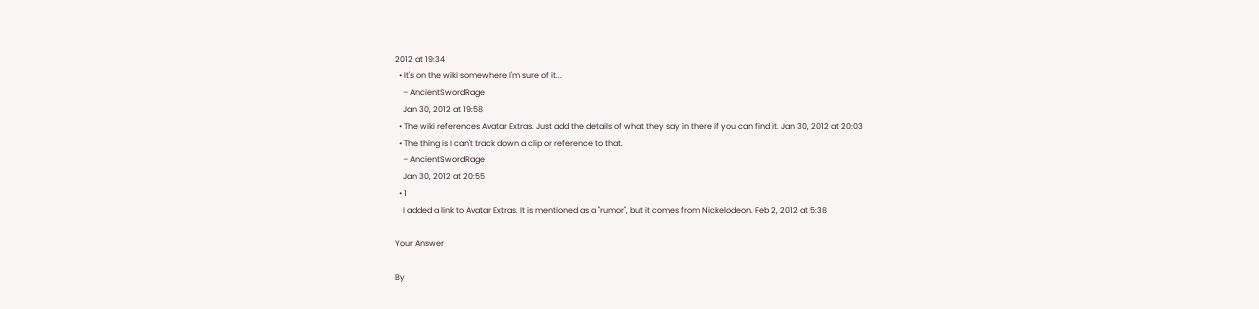2012 at 19:34
  • It's on the wiki somewhere I'm sure of it...
    – AncientSwordRage
    Jan 30, 2012 at 19:58
  • The wiki references Avatar Extras. Just add the details of what they say in there if you can find it. Jan 30, 2012 at 20:03
  • The thing is I can't track down a clip or reference to that.
    – AncientSwordRage
    Jan 30, 2012 at 20:55
  • 1
    I added a link to Avatar Extras. It is mentioned as a "rumor", but it comes from Nickelodeon. Feb 2, 2012 at 5:38

Your Answer

By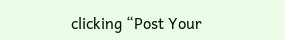clicking “Post Your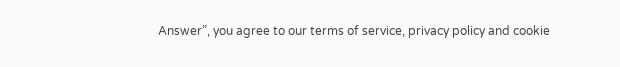Answer”, you agree to our terms of service, privacy policy and cookie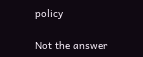policy

Not the answer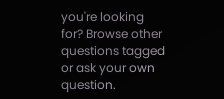you're looking for? Browse other questions tagged or ask your own question.